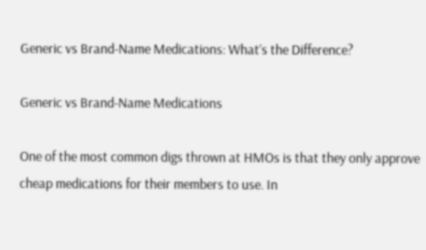Generic vs Brand-Name Medications: What’s the Difference?

Generic vs Brand-Name Medications

One of the most common digs thrown at HMOs is that they only approve cheap medications for their members to use. In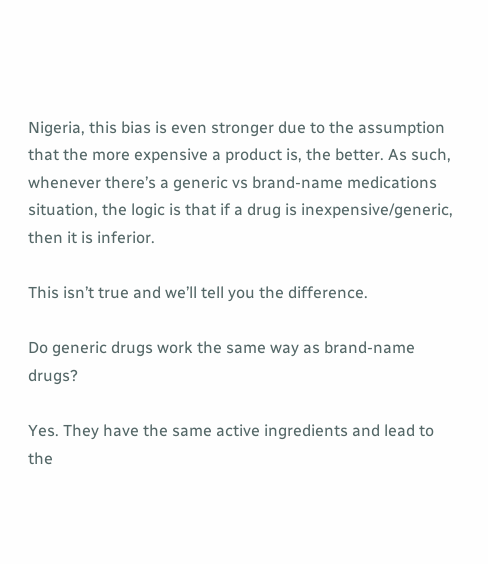Nigeria, this bias is even stronger due to the assumption that the more expensive a product is, the better. As such, whenever there’s a generic vs brand-name medications situation, the logic is that if a drug is inexpensive/generic, then it is inferior.

This isn’t true and we’ll tell you the difference.

Do generic drugs work the same way as brand-name drugs?

Yes. They have the same active ingredients and lead to the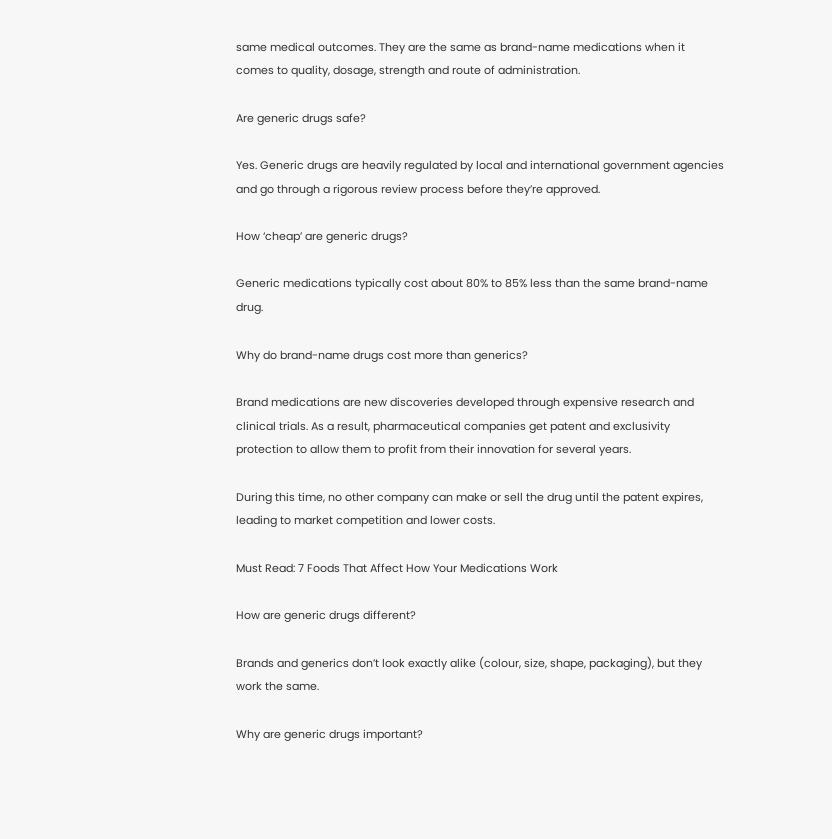same medical outcomes. They are the same as brand-name medications when it comes to quality, dosage, strength and route of administration.

Are generic drugs safe?

Yes. Generic drugs are heavily regulated by local and international government agencies and go through a rigorous review process before they’re approved.

How ‘cheap’ are generic drugs?

Generic medications typically cost about 80% to 85% less than the same brand-name drug.

Why do brand-name drugs cost more than generics?

Brand medications are new discoveries developed through expensive research and clinical trials. As a result, pharmaceutical companies get patent and exclusivity protection to allow them to profit from their innovation for several years.

During this time, no other company can make or sell the drug until the patent expires, leading to market competition and lower costs.

Must Read: 7 Foods That Affect How Your Medications Work

How are generic drugs different?

Brands and generics don’t look exactly alike (colour, size, shape, packaging), but they work the same.

Why are generic drugs important?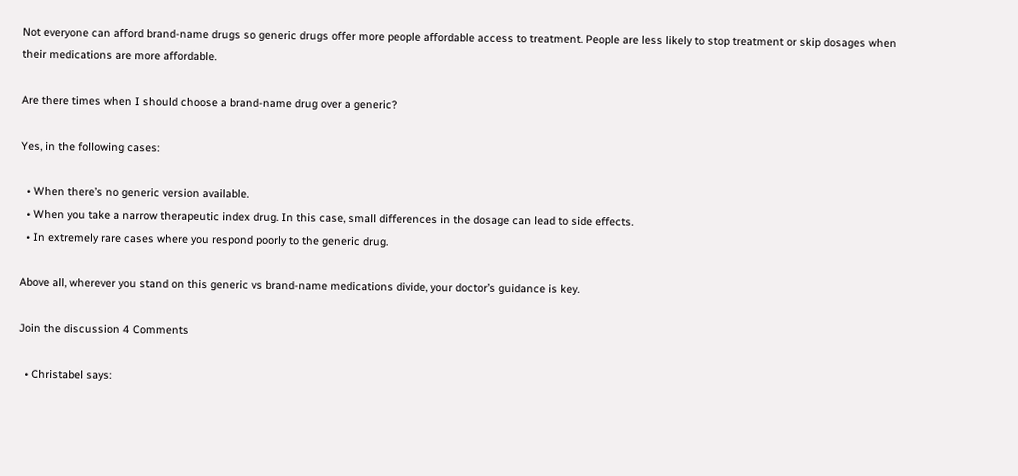Not everyone can afford brand-name drugs so generic drugs offer more people affordable access to treatment. People are less likely to stop treatment or skip dosages when their medications are more affordable.

Are there times when I should choose a brand-name drug over a generic?

Yes, in the following cases:

  • When there’s no generic version available.
  • When you take a narrow therapeutic index drug. In this case, small differences in the dosage can lead to side effects.
  • In extremely rare cases where you respond poorly to the generic drug.

Above all, wherever you stand on this generic vs brand-name medications divide, your doctor’s guidance is key.

Join the discussion 4 Comments

  • Christabel says: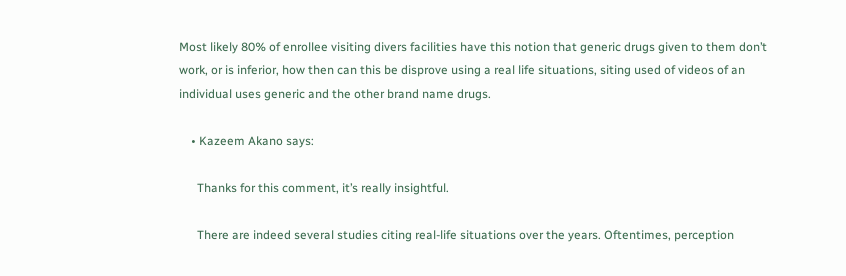Most likely 80% of enrollee visiting divers facilities have this notion that generic drugs given to them don’t work, or is inferior, how then can this be disprove using a real life situations, siting used of videos of an individual uses generic and the other brand name drugs.

    • Kazeem Akano says:

      Thanks for this comment, it’s really insightful.

      There are indeed several studies citing real-life situations over the years. Oftentimes, perception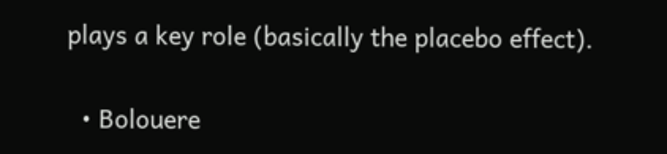plays a key role (basically the placebo effect).

  • Bolouere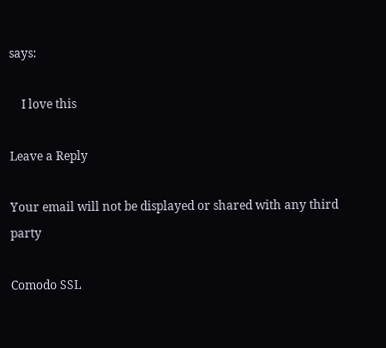says:

    I love this

Leave a Reply

Your email will not be displayed or shared with any third party

Comodo SSL